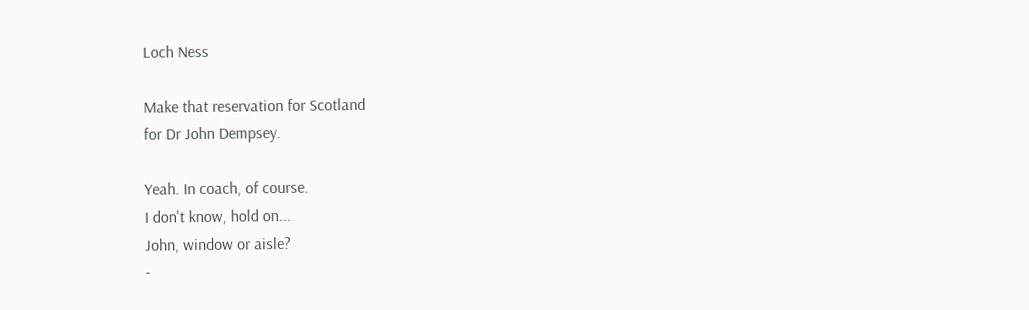Loch Ness

Make that reservation for Scotland
for Dr John Dempsey.

Yeah. In coach, of course.
I don't know, hold on...
John, window or aisle?
-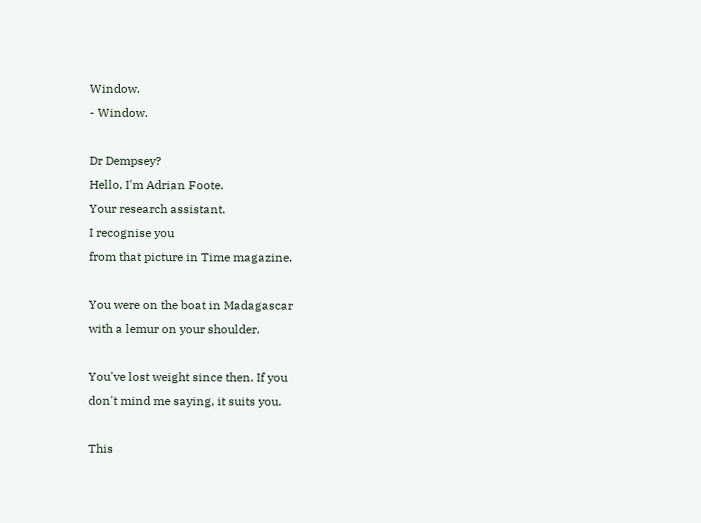Window.
- Window.

Dr Dempsey?
Hello, I'm Adrian Foote.
Your research assistant.
I recognise you
from that picture in Time magazine.

You were on the boat in Madagascar
with a lemur on your shoulder.

You've lost weight since then. If you
don't mind me saying, it suits you.

This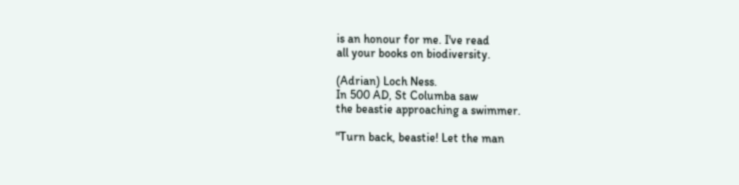is an honour for me. I've read
all your books on biodiversity.

(Adrian) Loch Ness.
In 500 AD, St Columba saw
the beastie approaching a swimmer.

"Turn back, beastie! Let the man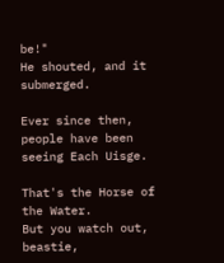be!"
He shouted, and it submerged.

Ever since then,
people have been seeing Each Uisge.

That's the Horse of the Water.
But you watch out, beastie,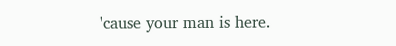'cause your man is here.